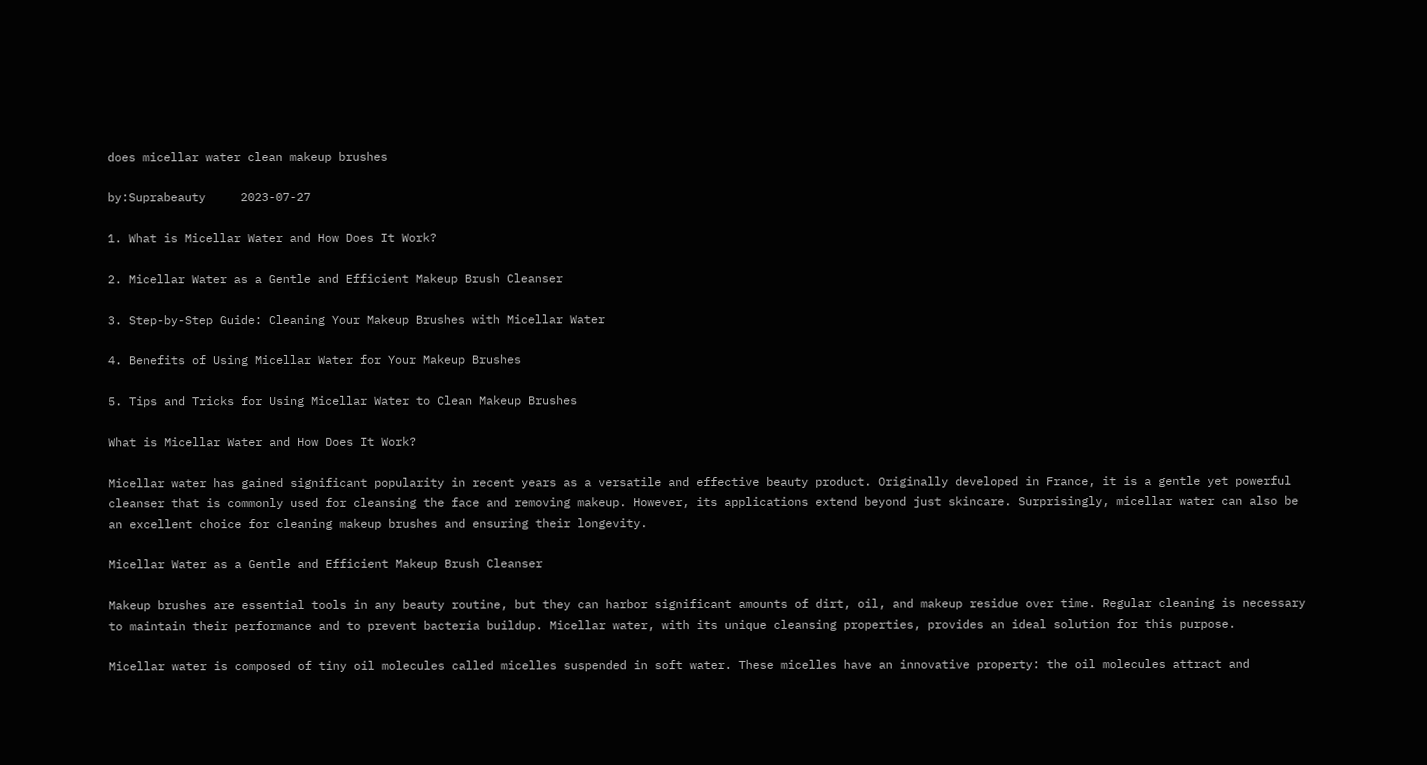does micellar water clean makeup brushes

by:Suprabeauty     2023-07-27

1. What is Micellar Water and How Does It Work?

2. Micellar Water as a Gentle and Efficient Makeup Brush Cleanser

3. Step-by-Step Guide: Cleaning Your Makeup Brushes with Micellar Water

4. Benefits of Using Micellar Water for Your Makeup Brushes

5. Tips and Tricks for Using Micellar Water to Clean Makeup Brushes

What is Micellar Water and How Does It Work?

Micellar water has gained significant popularity in recent years as a versatile and effective beauty product. Originally developed in France, it is a gentle yet powerful cleanser that is commonly used for cleansing the face and removing makeup. However, its applications extend beyond just skincare. Surprisingly, micellar water can also be an excellent choice for cleaning makeup brushes and ensuring their longevity.

Micellar Water as a Gentle and Efficient Makeup Brush Cleanser

Makeup brushes are essential tools in any beauty routine, but they can harbor significant amounts of dirt, oil, and makeup residue over time. Regular cleaning is necessary to maintain their performance and to prevent bacteria buildup. Micellar water, with its unique cleansing properties, provides an ideal solution for this purpose.

Micellar water is composed of tiny oil molecules called micelles suspended in soft water. These micelles have an innovative property: the oil molecules attract and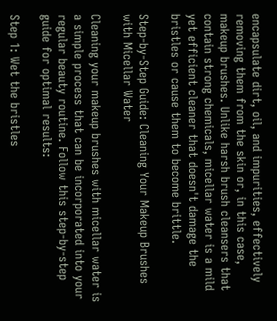encapsulate dirt, oil, and impurities, effectively removing them from the skin or, in this case, makeup brushes. Unlike harsh brush cleansers that contain strong chemicals, micellar water is a mild yet efficient cleaner that doesn't damage the bristles or cause them to become brittle.

Step-by-Step Guide: Cleaning Your Makeup Brushes with Micellar Water

Cleaning your makeup brushes with micellar water is a simple process that can be incorporated into your regular beauty routine. Follow this step-by-step guide for optimal results:

Step 1: Wet the bristles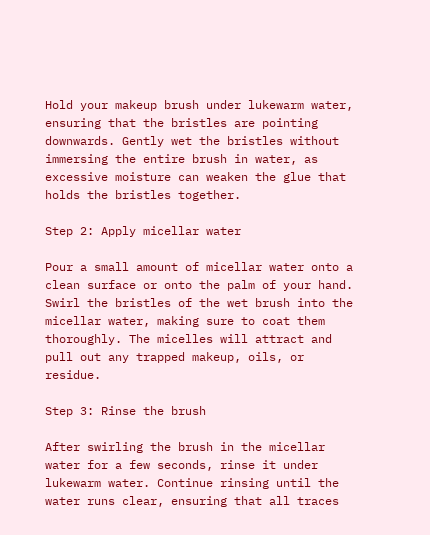Hold your makeup brush under lukewarm water, ensuring that the bristles are pointing downwards. Gently wet the bristles without immersing the entire brush in water, as excessive moisture can weaken the glue that holds the bristles together.

Step 2: Apply micellar water

Pour a small amount of micellar water onto a clean surface or onto the palm of your hand. Swirl the bristles of the wet brush into the micellar water, making sure to coat them thoroughly. The micelles will attract and pull out any trapped makeup, oils, or residue.

Step 3: Rinse the brush

After swirling the brush in the micellar water for a few seconds, rinse it under lukewarm water. Continue rinsing until the water runs clear, ensuring that all traces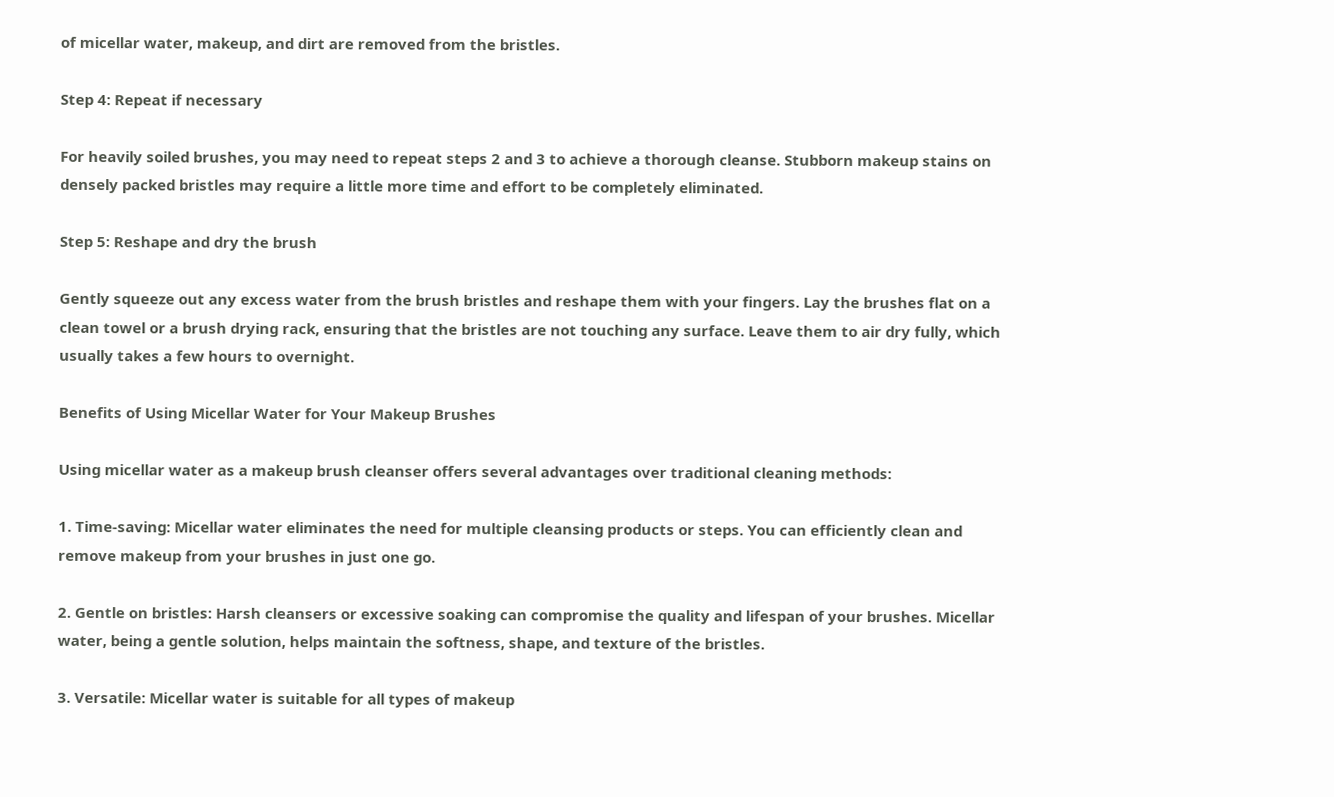of micellar water, makeup, and dirt are removed from the bristles.

Step 4: Repeat if necessary

For heavily soiled brushes, you may need to repeat steps 2 and 3 to achieve a thorough cleanse. Stubborn makeup stains on densely packed bristles may require a little more time and effort to be completely eliminated.

Step 5: Reshape and dry the brush

Gently squeeze out any excess water from the brush bristles and reshape them with your fingers. Lay the brushes flat on a clean towel or a brush drying rack, ensuring that the bristles are not touching any surface. Leave them to air dry fully, which usually takes a few hours to overnight.

Benefits of Using Micellar Water for Your Makeup Brushes

Using micellar water as a makeup brush cleanser offers several advantages over traditional cleaning methods:

1. Time-saving: Micellar water eliminates the need for multiple cleansing products or steps. You can efficiently clean and remove makeup from your brushes in just one go.

2. Gentle on bristles: Harsh cleansers or excessive soaking can compromise the quality and lifespan of your brushes. Micellar water, being a gentle solution, helps maintain the softness, shape, and texture of the bristles.

3. Versatile: Micellar water is suitable for all types of makeup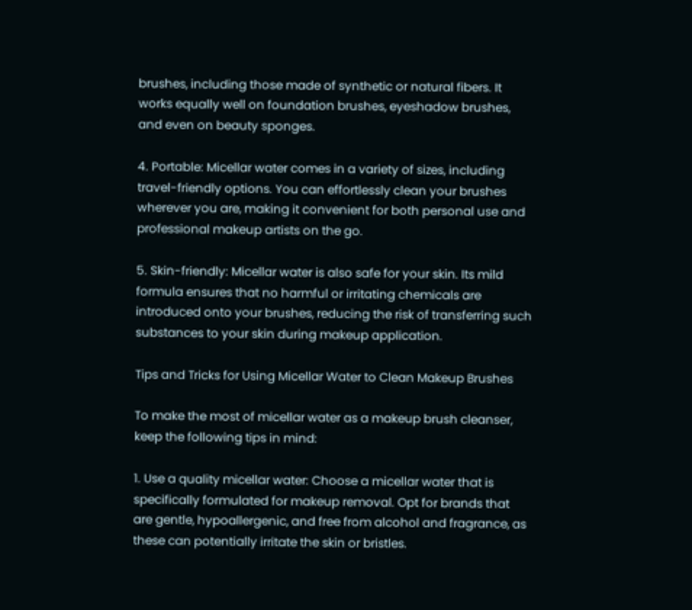brushes, including those made of synthetic or natural fibers. It works equally well on foundation brushes, eyeshadow brushes, and even on beauty sponges.

4. Portable: Micellar water comes in a variety of sizes, including travel-friendly options. You can effortlessly clean your brushes wherever you are, making it convenient for both personal use and professional makeup artists on the go.

5. Skin-friendly: Micellar water is also safe for your skin. Its mild formula ensures that no harmful or irritating chemicals are introduced onto your brushes, reducing the risk of transferring such substances to your skin during makeup application.

Tips and Tricks for Using Micellar Water to Clean Makeup Brushes

To make the most of micellar water as a makeup brush cleanser, keep the following tips in mind:

1. Use a quality micellar water: Choose a micellar water that is specifically formulated for makeup removal. Opt for brands that are gentle, hypoallergenic, and free from alcohol and fragrance, as these can potentially irritate the skin or bristles.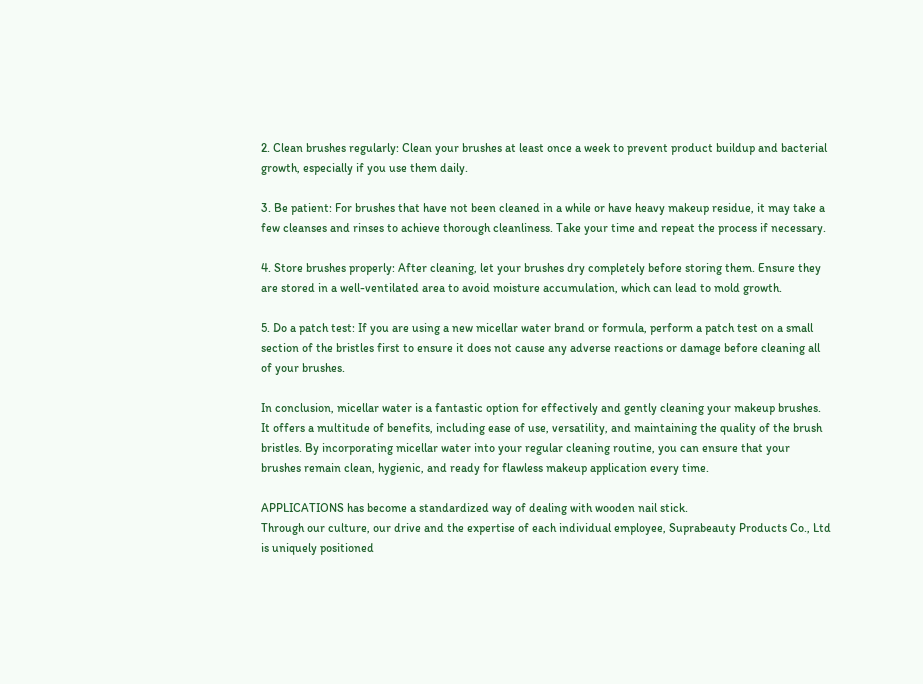2. Clean brushes regularly: Clean your brushes at least once a week to prevent product buildup and bacterial growth, especially if you use them daily.

3. Be patient: For brushes that have not been cleaned in a while or have heavy makeup residue, it may take a few cleanses and rinses to achieve thorough cleanliness. Take your time and repeat the process if necessary.

4. Store brushes properly: After cleaning, let your brushes dry completely before storing them. Ensure they are stored in a well-ventilated area to avoid moisture accumulation, which can lead to mold growth.

5. Do a patch test: If you are using a new micellar water brand or formula, perform a patch test on a small section of the bristles first to ensure it does not cause any adverse reactions or damage before cleaning all of your brushes.

In conclusion, micellar water is a fantastic option for effectively and gently cleaning your makeup brushes. It offers a multitude of benefits, including ease of use, versatility, and maintaining the quality of the brush bristles. By incorporating micellar water into your regular cleaning routine, you can ensure that your brushes remain clean, hygienic, and ready for flawless makeup application every time.

APPLICATIONS has become a standardized way of dealing with wooden nail stick.
Through our culture, our drive and the expertise of each individual employee, Suprabeauty Products Co., Ltd is uniquely positioned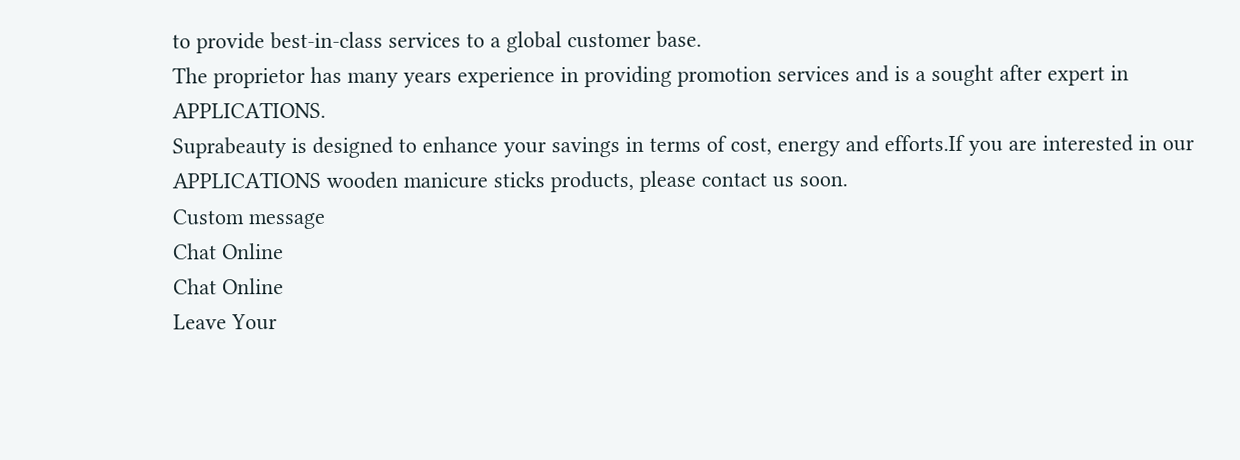to provide best-in-class services to a global customer base.
The proprietor has many years experience in providing promotion services and is a sought after expert in APPLICATIONS.
Suprabeauty is designed to enhance your savings in terms of cost, energy and efforts.If you are interested in our APPLICATIONS wooden manicure sticks products, please contact us soon.
Custom message
Chat Online
Chat Online
Leave Your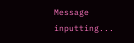Message inputting...